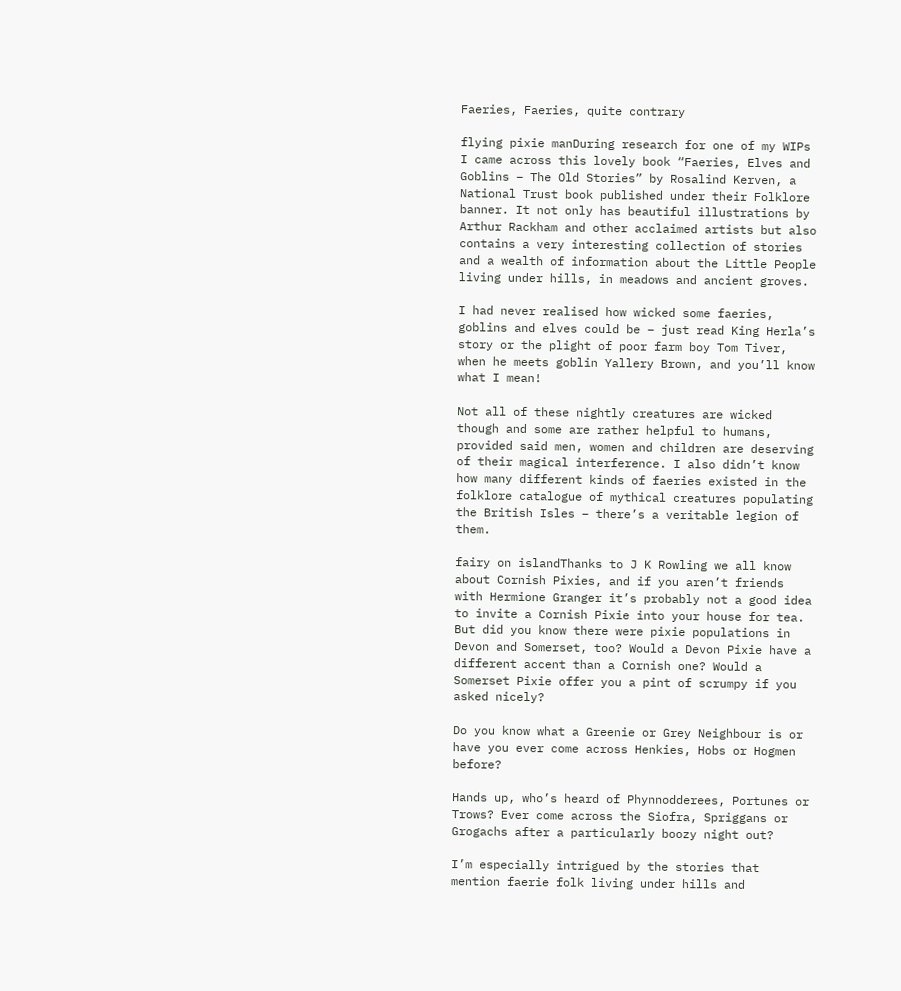Faeries, Faeries, quite contrary

flying pixie manDuring research for one of my WIPs I came across this lovely book “Faeries, Elves and Goblins – The Old Stories” by Rosalind Kerven, a National Trust book published under their Folklore banner. It not only has beautiful illustrations by Arthur Rackham and other acclaimed artists but also contains a very interesting collection of stories and a wealth of information about the Little People living under hills, in meadows and ancient groves.

I had never realised how wicked some faeries, goblins and elves could be – just read King Herla’s story or the plight of poor farm boy Tom Tiver, when he meets goblin Yallery Brown, and you’ll know what I mean!

Not all of these nightly creatures are wicked though and some are rather helpful to humans, provided said men, women and children are deserving of their magical interference. I also didn’t know how many different kinds of faeries existed in the folklore catalogue of mythical creatures populating the British Isles – there’s a veritable legion of them.

fairy on islandThanks to J K Rowling we all know about Cornish Pixies, and if you aren’t friends with Hermione Granger it’s probably not a good idea to invite a Cornish Pixie into your house for tea. But did you know there were pixie populations in Devon and Somerset, too? Would a Devon Pixie have a different accent than a Cornish one? Would a Somerset Pixie offer you a pint of scrumpy if you asked nicely?

Do you know what a Greenie or Grey Neighbour is or have you ever come across Henkies, Hobs or Hogmen before?

Hands up, who’s heard of Phynnodderees, Portunes or Trows? Ever come across the Siofra, Spriggans or Grogachs after a particularly boozy night out?

I’m especially intrigued by the stories that mention faerie folk living under hills and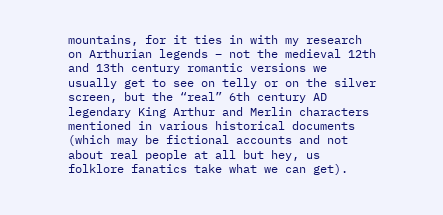mountains, for it ties in with my research on Arthurian legends – not the medieval 12th and 13th century romantic versions we usually get to see on telly or on the silver screen, but the “real” 6th century AD legendary King Arthur and Merlin characters mentioned in various historical documents (which may be fictional accounts and not about real people at all but hey, us folklore fanatics take what we can get).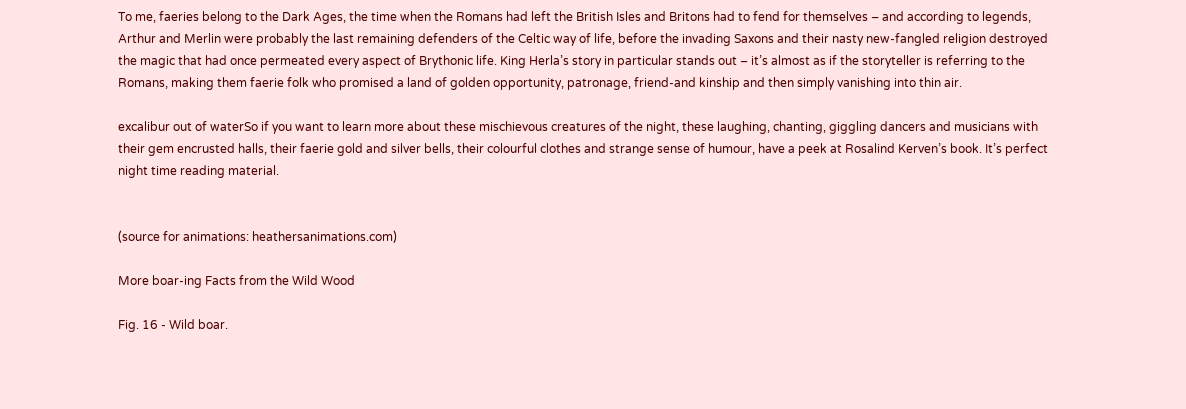To me, faeries belong to the Dark Ages, the time when the Romans had left the British Isles and Britons had to fend for themselves – and according to legends, Arthur and Merlin were probably the last remaining defenders of the Celtic way of life, before the invading Saxons and their nasty new-fangled religion destroyed the magic that had once permeated every aspect of Brythonic life. King Herla’s story in particular stands out – it’s almost as if the storyteller is referring to the Romans, making them faerie folk who promised a land of golden opportunity, patronage, friend-and kinship and then simply vanishing into thin air.

excalibur out of waterSo if you want to learn more about these mischievous creatures of the night, these laughing, chanting, giggling dancers and musicians with their gem encrusted halls, their faerie gold and silver bells, their colourful clothes and strange sense of humour, have a peek at Rosalind Kerven’s book. It’s perfect night time reading material.


(source for animations: heathersanimations.com)

More boar-ing Facts from the Wild Wood

Fig. 16 - Wild boar.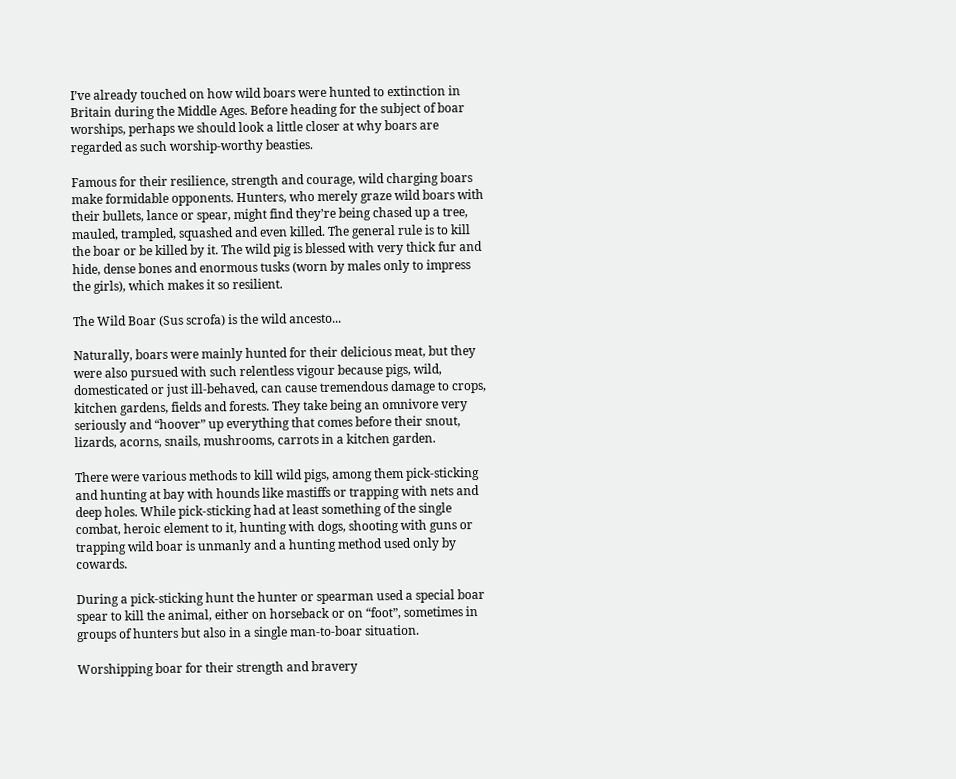I’ve already touched on how wild boars were hunted to extinction in Britain during the Middle Ages. Before heading for the subject of boar worships, perhaps we should look a little closer at why boars are regarded as such worship-worthy beasties.

Famous for their resilience, strength and courage, wild charging boars make formidable opponents. Hunters, who merely graze wild boars with their bullets, lance or spear, might find they’re being chased up a tree, mauled, trampled, squashed and even killed. The general rule is to kill the boar or be killed by it. The wild pig is blessed with very thick fur and hide, dense bones and enormous tusks (worn by males only to impress the girls), which makes it so resilient.

The Wild Boar (Sus scrofa) is the wild ancesto...

Naturally, boars were mainly hunted for their delicious meat, but they were also pursued with such relentless vigour because pigs, wild, domesticated or just ill-behaved, can cause tremendous damage to crops, kitchen gardens, fields and forests. They take being an omnivore very seriously and “hoover” up everything that comes before their snout, lizards, acorns, snails, mushrooms, carrots in a kitchen garden.

There were various methods to kill wild pigs, among them pick-sticking and hunting at bay with hounds like mastiffs or trapping with nets and deep holes. While pick-sticking had at least something of the single combat, heroic element to it, hunting with dogs, shooting with guns or trapping wild boar is unmanly and a hunting method used only by cowards.

During a pick-sticking hunt the hunter or spearman used a special boar spear to kill the animal, either on horseback or on “foot”, sometimes in groups of hunters but also in a single man-to-boar situation.

Worshipping boar for their strength and bravery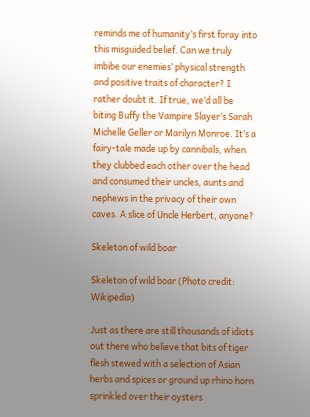reminds me of humanity’s first foray into this misguided belief. Can we truly imbibe our enemies’ physical strength and positive traits of character? I rather doubt it. If true, we’d all be biting Buffy the Vampire Slayer’s Sarah Michelle Geller or Marilyn Monroe. It’s a fairy-tale made up by cannibals, when they clubbed each other over the head and consumed their uncles, aunts and nephews in the privacy of their own caves. A slice of Uncle Herbert, anyone?

Skeleton of wild boar

Skeleton of wild boar (Photo credit: Wikipedia)

Just as there are still thousands of idiots out there who believe that bits of tiger flesh stewed with a selection of Asian herbs and spices or ground up rhino horn sprinkled over their oysters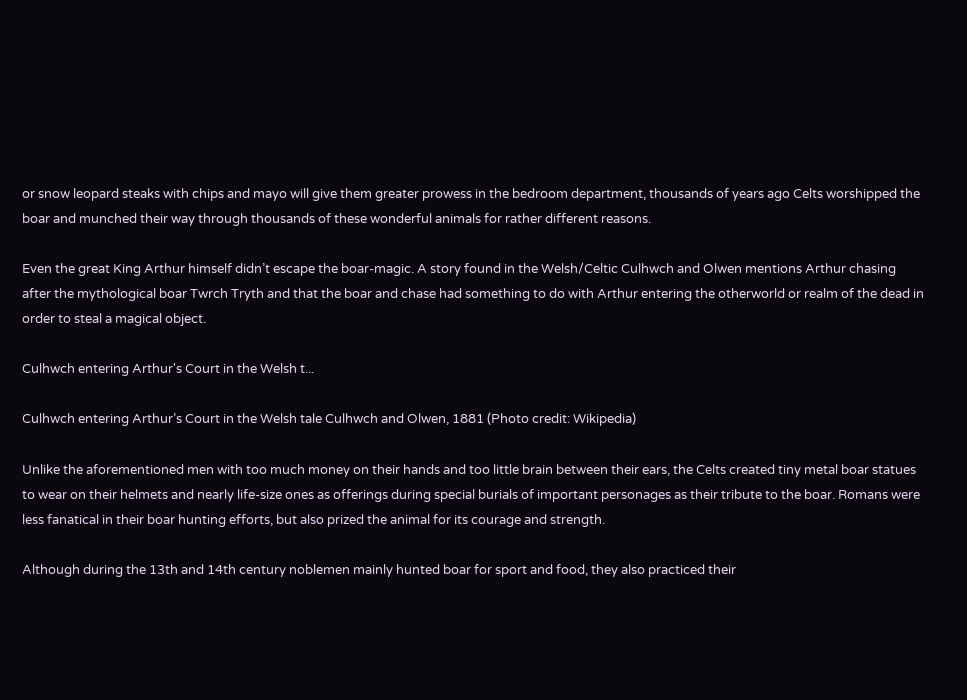or snow leopard steaks with chips and mayo will give them greater prowess in the bedroom department, thousands of years ago Celts worshipped the boar and munched their way through thousands of these wonderful animals for rather different reasons.

Even the great King Arthur himself didn’t escape the boar-magic. A story found in the Welsh/Celtic Culhwch and Olwen mentions Arthur chasing after the mythological boar Twrch Tryth and that the boar and chase had something to do with Arthur entering the otherworld or realm of the dead in order to steal a magical object.

Culhwch entering Arthur's Court in the Welsh t...

Culhwch entering Arthur’s Court in the Welsh tale Culhwch and Olwen, 1881 (Photo credit: Wikipedia)

Unlike the aforementioned men with too much money on their hands and too little brain between their ears, the Celts created tiny metal boar statues to wear on their helmets and nearly life-size ones as offerings during special burials of important personages as their tribute to the boar. Romans were less fanatical in their boar hunting efforts, but also prized the animal for its courage and strength.

Although during the 13th and 14th century noblemen mainly hunted boar for sport and food, they also practiced their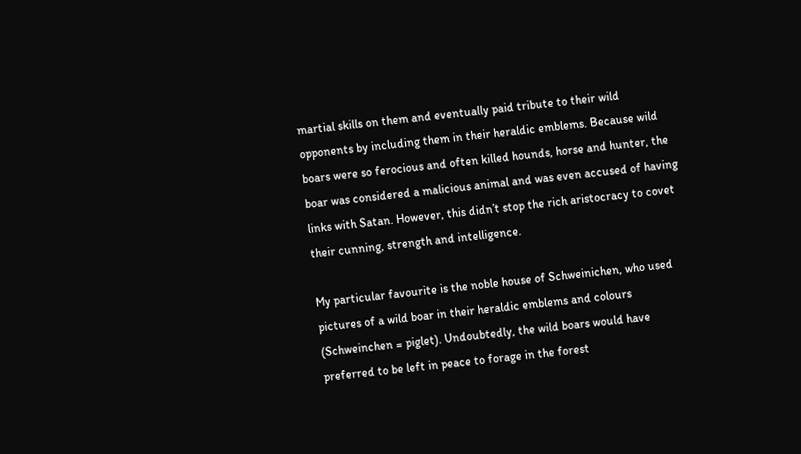martial skills on them and eventually paid tribute to their wild opponents by including them in their heraldic emblems. Because wild boars were so ferocious and often killed hounds, horse and hunter, the boar was considered a malicious animal and was even accused of having links with Satan. However, this didn’t stop the rich aristocracy to covet their cunning, strength and intelligence.

My particular favourite is the noble house of Schweinichen, who used pictures of a wild boar in their heraldic emblems and colours (Schweinchen = piglet). Undoubtedly, the wild boars would have preferred to be left in peace to forage in the forest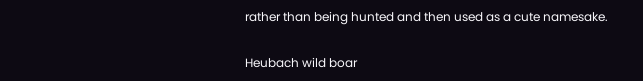rather than being hunted and then used as a cute namesake.

Heubach wild boar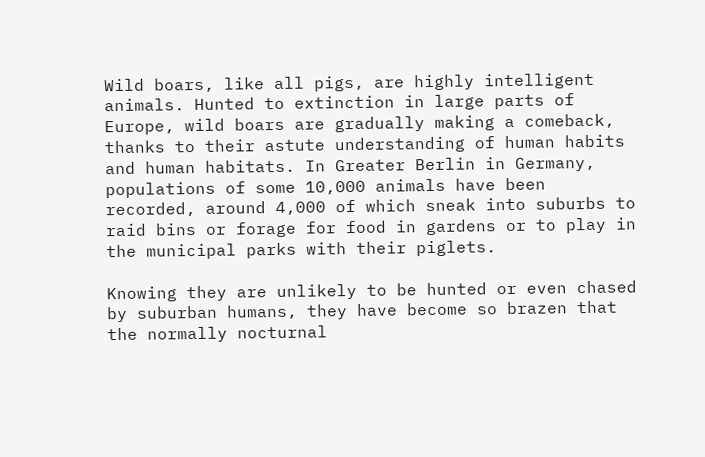Wild boars, like all pigs, are highly intelligent animals. Hunted to extinction in large parts of Europe, wild boars are gradually making a comeback, thanks to their astute understanding of human habits and human habitats. In Greater Berlin in Germany, populations of some 10,000 animals have been recorded, around 4,000 of which sneak into suburbs to raid bins or forage for food in gardens or to play in the municipal parks with their piglets.

Knowing they are unlikely to be hunted or even chased by suburban humans, they have become so brazen that the normally nocturnal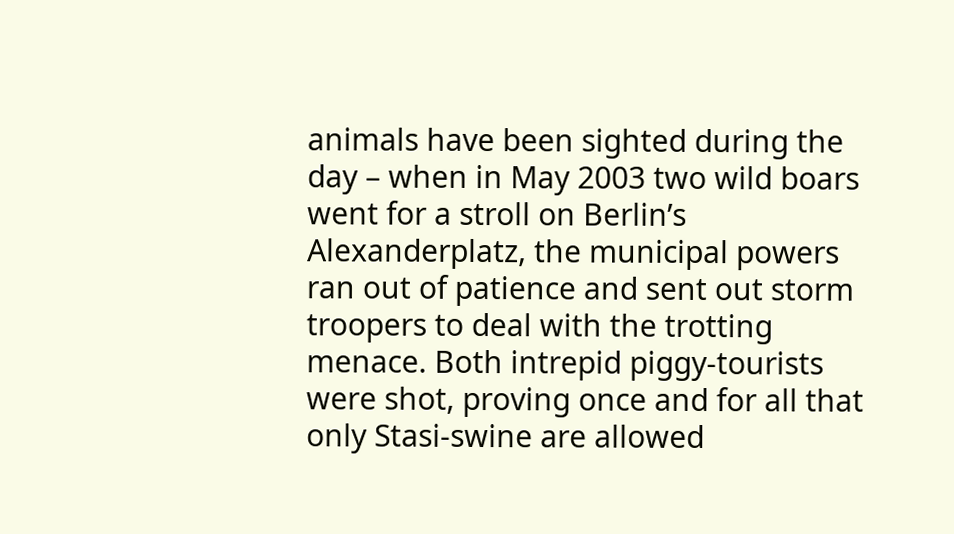animals have been sighted during the day – when in May 2003 two wild boars went for a stroll on Berlin’s Alexanderplatz, the municipal powers ran out of patience and sent out storm troopers to deal with the trotting menace. Both intrepid piggy-tourists were shot, proving once and for all that only Stasi-swine are allowed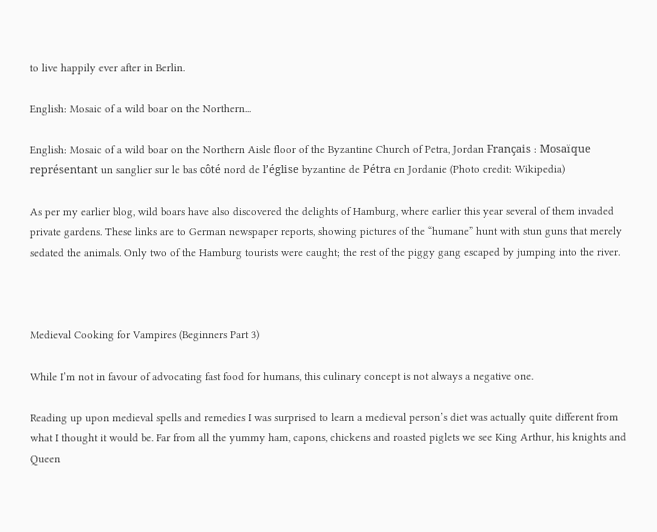to live happily ever after in Berlin.

English: Mosaic of a wild boar on the Northern...

English: Mosaic of a wild boar on the Northern Aisle floor of the Byzantine Church of Petra, Jordan Français : Mosaïque représentant un sanglier sur le bas côté nord de l’église byzantine de Pétra en Jordanie (Photo credit: Wikipedia)

As per my earlier blog, wild boars have also discovered the delights of Hamburg, where earlier this year several of them invaded private gardens. These links are to German newspaper reports, showing pictures of the “humane” hunt with stun guns that merely sedated the animals. Only two of the Hamburg tourists were caught; the rest of the piggy gang escaped by jumping into the river.



Medieval Cooking for Vampires (Beginners Part 3)

While I’m not in favour of advocating fast food for humans, this culinary concept is not always a negative one.

Reading up upon medieval spells and remedies I was surprised to learn a medieval person’s diet was actually quite different from what I thought it would be. Far from all the yummy ham, capons, chickens and roasted piglets we see King Arthur, his knights and Queen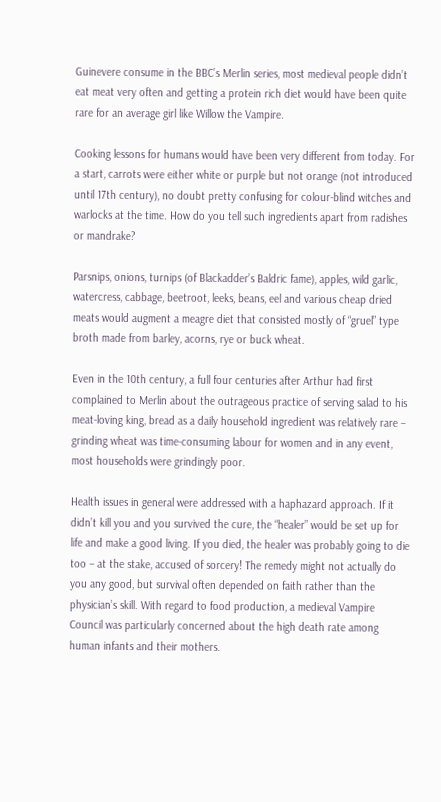Guinevere consume in the BBC’s Merlin series, most medieval people didn’t eat meat very often and getting a protein rich diet would have been quite rare for an average girl like Willow the Vampire.

Cooking lessons for humans would have been very different from today. For a start, carrots were either white or purple but not orange (not introduced until 17th century), no doubt pretty confusing for colour-blind witches and warlocks at the time. How do you tell such ingredients apart from radishes or mandrake?

Parsnips, onions, turnips (of Blackadder’s Baldric fame), apples, wild garlic, watercress, cabbage, beetroot, leeks, beans, eel and various cheap dried meats would augment a meagre diet that consisted mostly of “gruel” type broth made from barley, acorns, rye or buck wheat.

Even in the 10th century, a full four centuries after Arthur had first complained to Merlin about the outrageous practice of serving salad to his meat-loving king, bread as a daily household ingredient was relatively rare – grinding wheat was time-consuming labour for women and in any event, most households were grindingly poor.

Health issues in general were addressed with a haphazard approach. If it didn’t kill you and you survived the cure, the “healer” would be set up for life and make a good living. If you died, the healer was probably going to die too – at the stake, accused of sorcery! The remedy might not actually do you any good, but survival often depended on faith rather than the physician’s skill. With regard to food production, a medieval Vampire Council was particularly concerned about the high death rate among human infants and their mothers.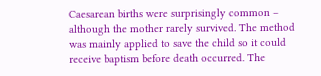Caesarean births were surprisingly common – although the mother rarely survived. The method was mainly applied to save the child so it could receive baptism before death occurred. The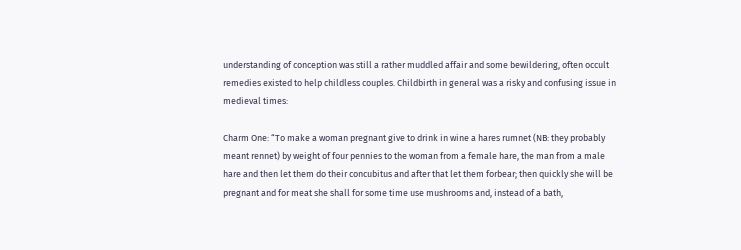understanding of conception was still a rather muddled affair and some bewildering, often occult remedies existed to help childless couples. Childbirth in general was a risky and confusing issue in medieval times:

Charm One: “To make a woman pregnant give to drink in wine a hares rumnet (NB: they probably meant rennet) by weight of four pennies to the woman from a female hare, the man from a male hare and then let them do their concubitus and after that let them forbear; then quickly she will be pregnant and for meat she shall for some time use mushrooms and, instead of a bath,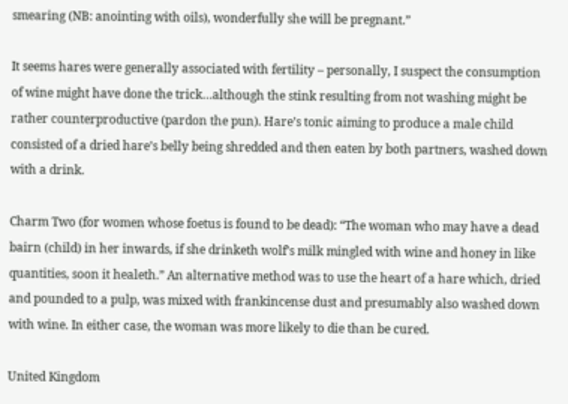smearing (NB: anointing with oils), wonderfully she will be pregnant.”

It seems hares were generally associated with fertility – personally, I suspect the consumption of wine might have done the trick…although the stink resulting from not washing might be rather counterproductive (pardon the pun). Hare’s tonic aiming to produce a male child consisted of a dried hare’s belly being shredded and then eaten by both partners, washed down with a drink.

Charm Two (for women whose foetus is found to be dead): “The woman who may have a dead bairn (child) in her inwards, if she drinketh wolf’s milk mingled with wine and honey in like quantities, soon it healeth.” An alternative method was to use the heart of a hare which, dried and pounded to a pulp, was mixed with frankincense dust and presumably also washed down with wine. In either case, the woman was more likely to die than be cured.

United Kingdom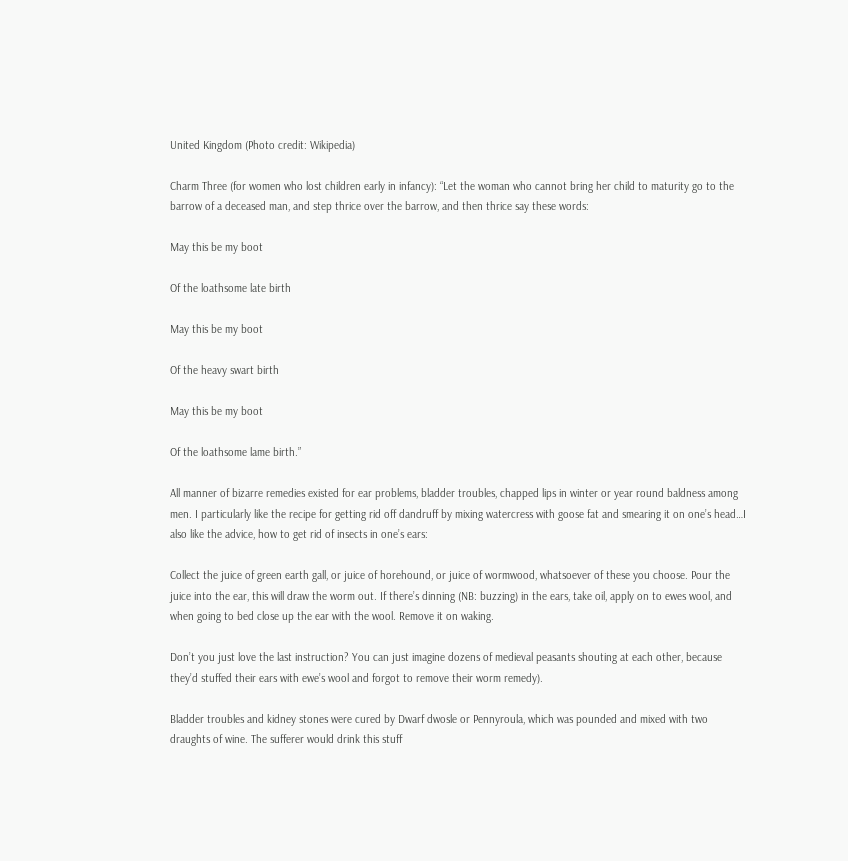United Kingdom (Photo credit: Wikipedia)

Charm Three (for women who lost children early in infancy): “Let the woman who cannot bring her child to maturity go to the barrow of a deceased man, and step thrice over the barrow, and then thrice say these words:

May this be my boot

Of the loathsome late birth

May this be my boot

Of the heavy swart birth

May this be my boot

Of the loathsome lame birth.”

All manner of bizarre remedies existed for ear problems, bladder troubles, chapped lips in winter or year round baldness among men. I particularly like the recipe for getting rid off dandruff by mixing watercress with goose fat and smearing it on one’s head…I also like the advice, how to get rid of insects in one’s ears:

Collect the juice of green earth gall, or juice of horehound, or juice of wormwood, whatsoever of these you choose. Pour the juice into the ear, this will draw the worm out. If there’s dinning (NB: buzzing) in the ears, take oil, apply on to ewes wool, and when going to bed close up the ear with the wool. Remove it on waking.

Don’t you just love the last instruction? You can just imagine dozens of medieval peasants shouting at each other, because they’d stuffed their ears with ewe’s wool and forgot to remove their worm remedy).

Bladder troubles and kidney stones were cured by Dwarf dwosle or Pennyroula, which was pounded and mixed with two draughts of wine. The sufferer would drink this stuff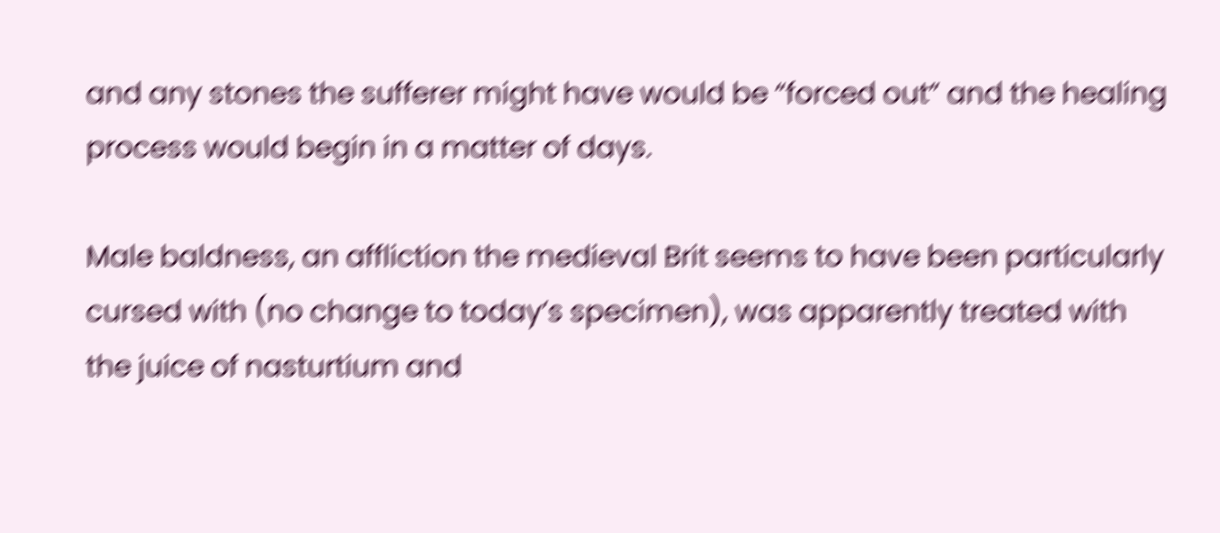and any stones the sufferer might have would be “forced out” and the healing process would begin in a matter of days.

Male baldness, an affliction the medieval Brit seems to have been particularly cursed with (no change to today’s specimen), was apparently treated with the juice of nasturtium and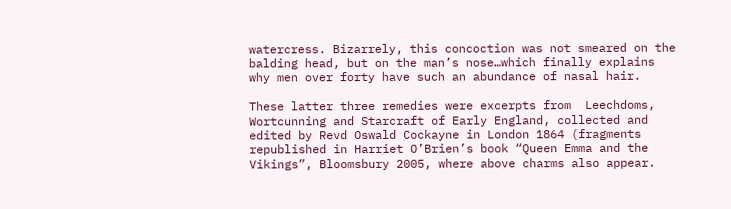watercress. Bizarrely, this concoction was not smeared on the balding head, but on the man’s nose…which finally explains why men over forty have such an abundance of nasal hair.

These latter three remedies were excerpts from  Leechdoms, Wortcunning and Starcraft of Early England, collected and edited by Revd Oswald Cockayne in London 1864 (fragments republished in Harriet O’Brien’s book “Queen Emma and the Vikings”, Bloomsbury 2005, where above charms also appear.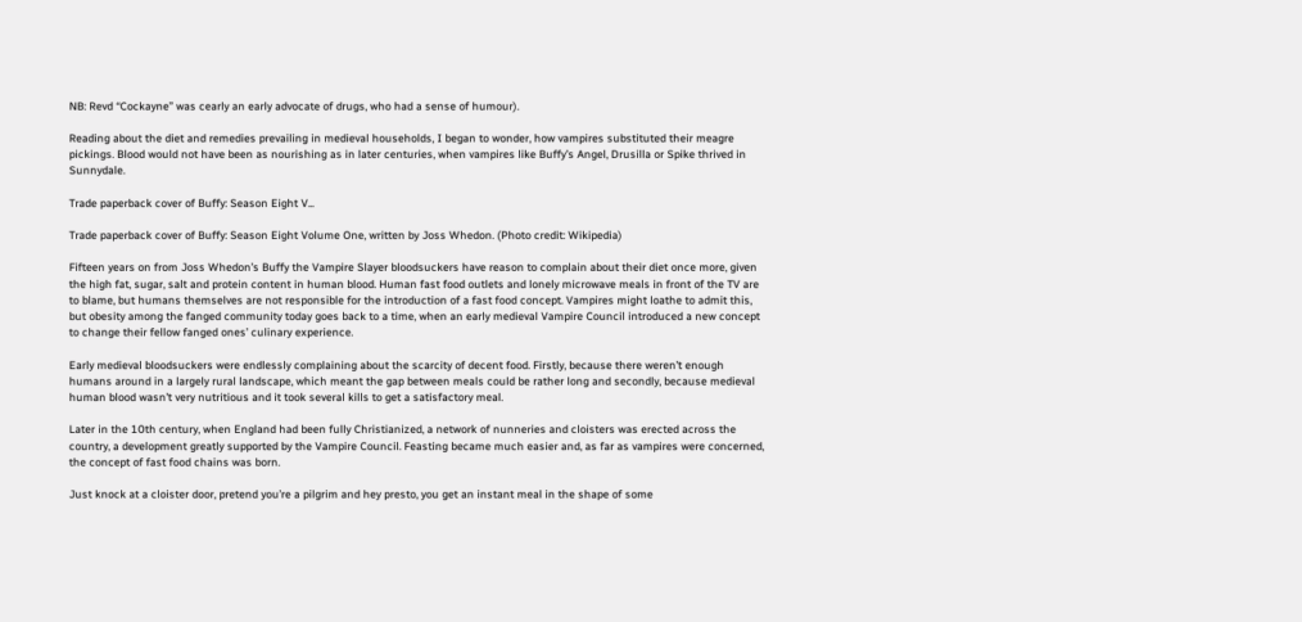NB: Revd “Cockayne” was cearly an early advocate of drugs, who had a sense of humour).

Reading about the diet and remedies prevailing in medieval households, I began to wonder, how vampires substituted their meagre pickings. Blood would not have been as nourishing as in later centuries, when vampires like Buffy’s Angel, Drusilla or Spike thrived in Sunnydale.

Trade paperback cover of Buffy: Season Eight V...

Trade paperback cover of Buffy: Season Eight Volume One, written by Joss Whedon. (Photo credit: Wikipedia)

Fifteen years on from Joss Whedon’s Buffy the Vampire Slayer bloodsuckers have reason to complain about their diet once more, given the high fat, sugar, salt and protein content in human blood. Human fast food outlets and lonely microwave meals in front of the TV are to blame, but humans themselves are not responsible for the introduction of a fast food concept. Vampires might loathe to admit this, but obesity among the fanged community today goes back to a time, when an early medieval Vampire Council introduced a new concept to change their fellow fanged ones’ culinary experience.

Early medieval bloodsuckers were endlessly complaining about the scarcity of decent food. Firstly, because there weren’t enough humans around in a largely rural landscape, which meant the gap between meals could be rather long and secondly, because medieval human blood wasn’t very nutritious and it took several kills to get a satisfactory meal.

Later in the 10th century, when England had been fully Christianized, a network of nunneries and cloisters was erected across the country, a development greatly supported by the Vampire Council. Feasting became much easier and, as far as vampires were concerned, the concept of fast food chains was born.

Just knock at a cloister door, pretend you’re a pilgrim and hey presto, you get an instant meal in the shape of some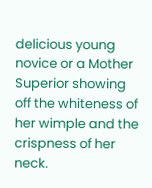delicious young novice or a Mother Superior showing off the whiteness of her wimple and the crispness of her neck.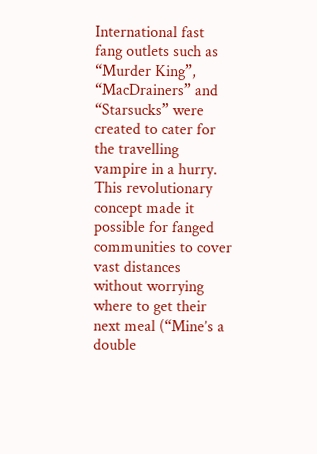International fast fang outlets such as “Murder King”, “MacDrainers” and “Starsucks” were created to cater for the travelling vampire in a hurry. This revolutionary concept made it possible for fanged communities to cover vast distances without worrying where to get their next meal (“Mine’s a double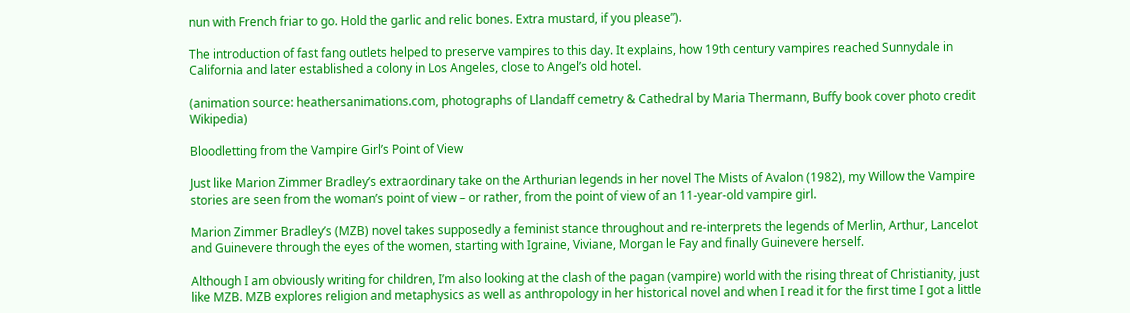nun with French friar to go. Hold the garlic and relic bones. Extra mustard, if you please”).

The introduction of fast fang outlets helped to preserve vampires to this day. It explains, how 19th century vampires reached Sunnydale in California and later established a colony in Los Angeles, close to Angel’s old hotel.

(animation source: heathersanimations.com, photographs of Llandaff cemetry & Cathedral by Maria Thermann, Buffy book cover photo credit Wikipedia)

Bloodletting from the Vampire Girl’s Point of View

Just like Marion Zimmer Bradley’s extraordinary take on the Arthurian legends in her novel The Mists of Avalon (1982), my Willow the Vampire stories are seen from the woman’s point of view – or rather, from the point of view of an 11-year-old vampire girl.

Marion Zimmer Bradley’s (MZB) novel takes supposedly a feminist stance throughout and re-interprets the legends of Merlin, Arthur, Lancelot and Guinevere through the eyes of the women, starting with Igraine, Viviane, Morgan le Fay and finally Guinevere herself.

Although I am obviously writing for children, I’m also looking at the clash of the pagan (vampire) world with the rising threat of Christianity, just like MZB. MZB explores religion and metaphysics as well as anthropology in her historical novel and when I read it for the first time I got a little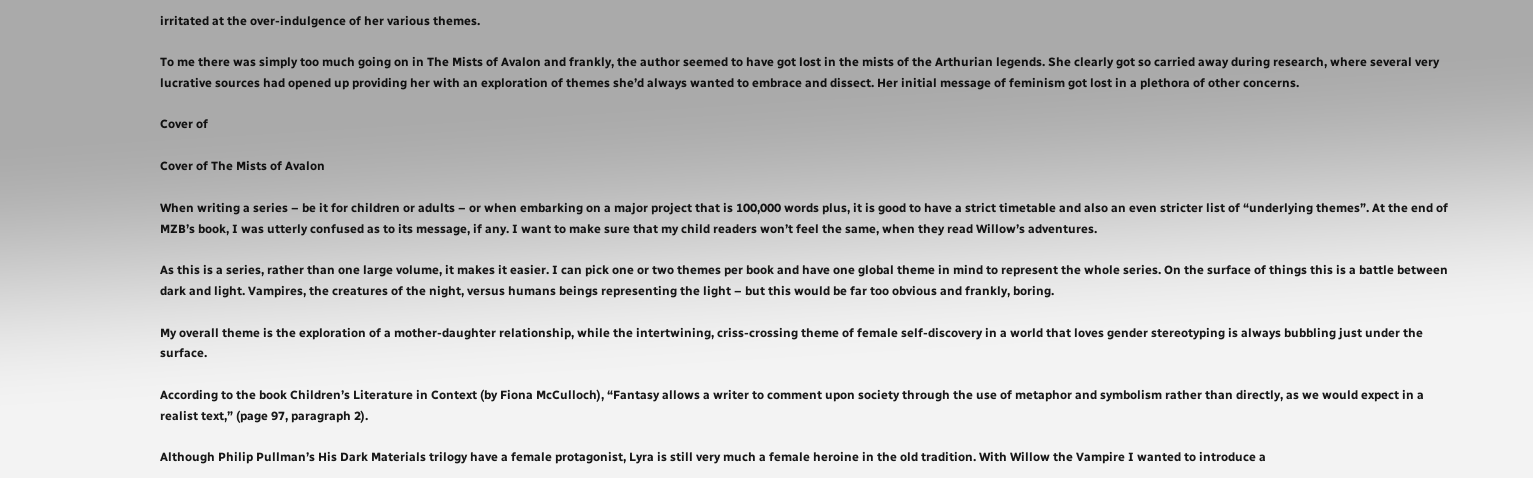irritated at the over-indulgence of her various themes.

To me there was simply too much going on in The Mists of Avalon and frankly, the author seemed to have got lost in the mists of the Arthurian legends. She clearly got so carried away during research, where several very lucrative sources had opened up providing her with an exploration of themes she’d always wanted to embrace and dissect. Her initial message of feminism got lost in a plethora of other concerns.

Cover of

Cover of The Mists of Avalon

When writing a series – be it for children or adults – or when embarking on a major project that is 100,000 words plus, it is good to have a strict timetable and also an even stricter list of “underlying themes”. At the end of MZB’s book, I was utterly confused as to its message, if any. I want to make sure that my child readers won’t feel the same, when they read Willow’s adventures.

As this is a series, rather than one large volume, it makes it easier. I can pick one or two themes per book and have one global theme in mind to represent the whole series. On the surface of things this is a battle between dark and light. Vampires, the creatures of the night, versus humans beings representing the light – but this would be far too obvious and frankly, boring.

My overall theme is the exploration of a mother-daughter relationship, while the intertwining, criss-crossing theme of female self-discovery in a world that loves gender stereotyping is always bubbling just under the surface.

According to the book Children’s Literature in Context (by Fiona McCulloch), “Fantasy allows a writer to comment upon society through the use of metaphor and symbolism rather than directly, as we would expect in a realist text,” (page 97, paragraph 2).

Although Philip Pullman’s His Dark Materials trilogy have a female protagonist, Lyra is still very much a female heroine in the old tradition. With Willow the Vampire I wanted to introduce a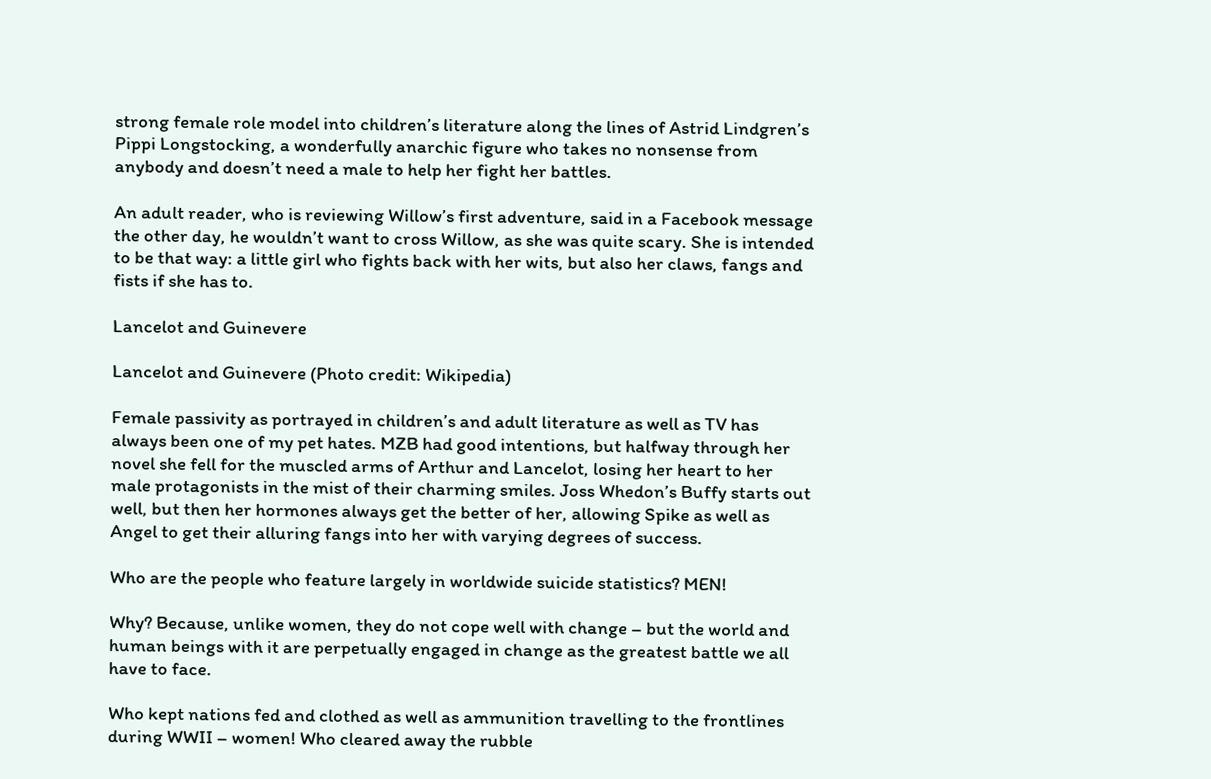strong female role model into children’s literature along the lines of Astrid Lindgren’s Pippi Longstocking, a wonderfully anarchic figure who takes no nonsense from anybody and doesn’t need a male to help her fight her battles.

An adult reader, who is reviewing Willow’s first adventure, said in a Facebook message the other day, he wouldn’t want to cross Willow, as she was quite scary. She is intended to be that way: a little girl who fights back with her wits, but also her claws, fangs and fists if she has to.

Lancelot and Guinevere

Lancelot and Guinevere (Photo credit: Wikipedia)

Female passivity as portrayed in children’s and adult literature as well as TV has always been one of my pet hates. MZB had good intentions, but halfway through her novel she fell for the muscled arms of Arthur and Lancelot, losing her heart to her male protagonists in the mist of their charming smiles. Joss Whedon’s Buffy starts out well, but then her hormones always get the better of her, allowing Spike as well as Angel to get their alluring fangs into her with varying degrees of success.

Who are the people who feature largely in worldwide suicide statistics? MEN!

Why? Because, unlike women, they do not cope well with change – but the world and human beings with it are perpetually engaged in change as the greatest battle we all have to face.

Who kept nations fed and clothed as well as ammunition travelling to the frontlines during WWII – women! Who cleared away the rubble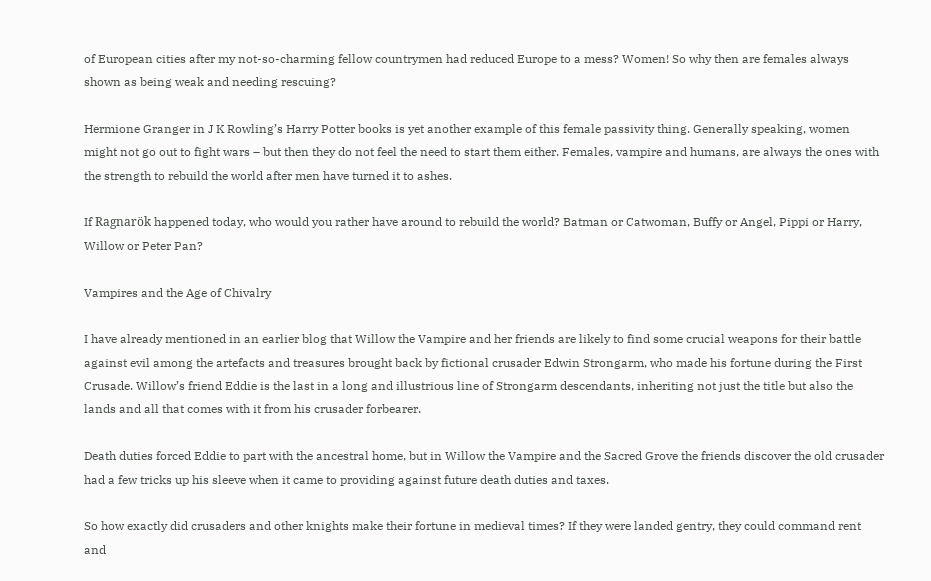of European cities after my not-so-charming fellow countrymen had reduced Europe to a mess? Women! So why then are females always shown as being weak and needing rescuing?

Hermione Granger in J K Rowling’s Harry Potter books is yet another example of this female passivity thing. Generally speaking, women might not go out to fight wars – but then they do not feel the need to start them either. Females, vampire and humans, are always the ones with the strength to rebuild the world after men have turned it to ashes.

If Ragnarök happened today, who would you rather have around to rebuild the world? Batman or Catwoman, Buffy or Angel, Pippi or Harry, Willow or Peter Pan?

Vampires and the Age of Chivalry

I have already mentioned in an earlier blog that Willow the Vampire and her friends are likely to find some crucial weapons for their battle against evil among the artefacts and treasures brought back by fictional crusader Edwin Strongarm, who made his fortune during the First Crusade. Willow’s friend Eddie is the last in a long and illustrious line of Strongarm descendants, inheriting not just the title but also the lands and all that comes with it from his crusader forbearer.

Death duties forced Eddie to part with the ancestral home, but in Willow the Vampire and the Sacred Grove the friends discover the old crusader had a few tricks up his sleeve when it came to providing against future death duties and taxes.

So how exactly did crusaders and other knights make their fortune in medieval times? If they were landed gentry, they could command rent and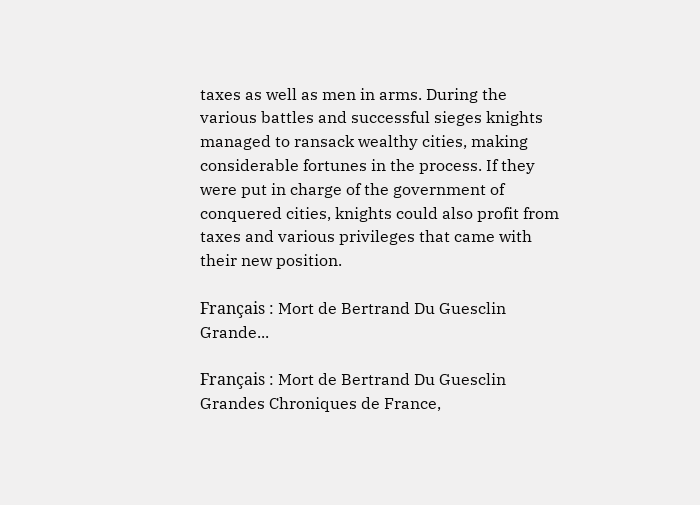taxes as well as men in arms. During the various battles and successful sieges knights managed to ransack wealthy cities, making considerable fortunes in the process. If they were put in charge of the government of conquered cities, knights could also profit from taxes and various privileges that came with their new position.

Français : Mort de Bertrand Du Guesclin Grande...

Français : Mort de Bertrand Du Guesclin Grandes Chroniques de France,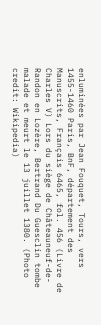enluminées par Jean Fouquet, Tours, vers 1455-1460 Paris, BnF, département des Manuscrits, Français 6465, fol. 456 (Livre de Charles V) Lors du siège de Châteauneuf-de-Randon en Lozère, Bertrand Du Guesclin tombe malade et meurt le 13 juillet 1380. (Photo credit: Wikipedia)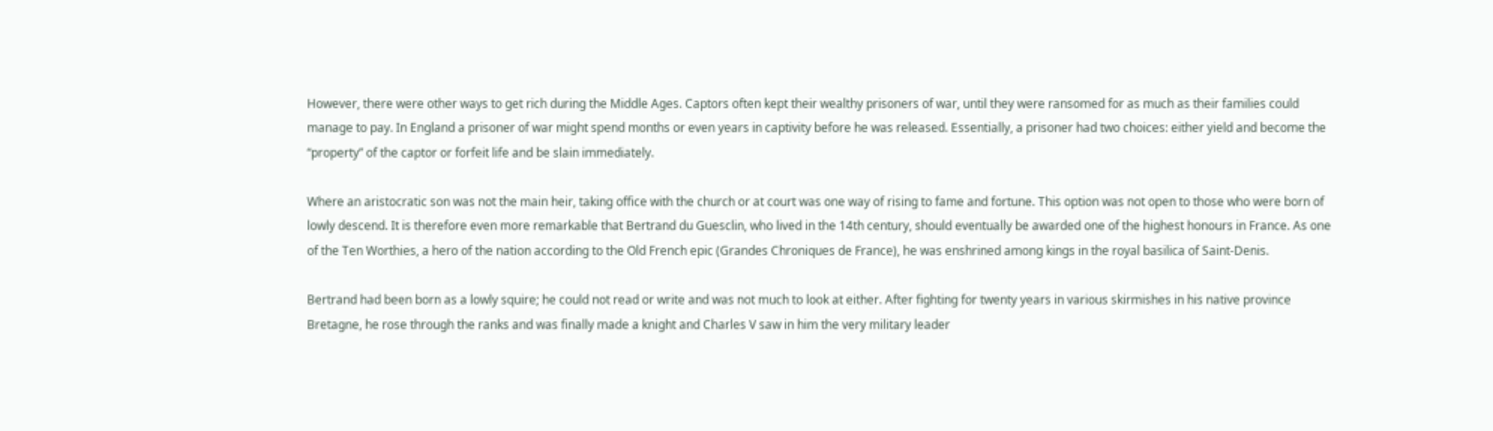However, there were other ways to get rich during the Middle Ages. Captors often kept their wealthy prisoners of war, until they were ransomed for as much as their families could manage to pay. In England a prisoner of war might spend months or even years in captivity before he was released. Essentially, a prisoner had two choices: either yield and become the “property” of the captor or forfeit life and be slain immediately.

Where an aristocratic son was not the main heir, taking office with the church or at court was one way of rising to fame and fortune. This option was not open to those who were born of lowly descend. It is therefore even more remarkable that Bertrand du Guesclin, who lived in the 14th century, should eventually be awarded one of the highest honours in France. As one of the Ten Worthies, a hero of the nation according to the Old French epic (Grandes Chroniques de France), he was enshrined among kings in the royal basilica of Saint-Denis.

Bertrand had been born as a lowly squire; he could not read or write and was not much to look at either. After fighting for twenty years in various skirmishes in his native province Bretagne, he rose through the ranks and was finally made a knight and Charles V saw in him the very military leader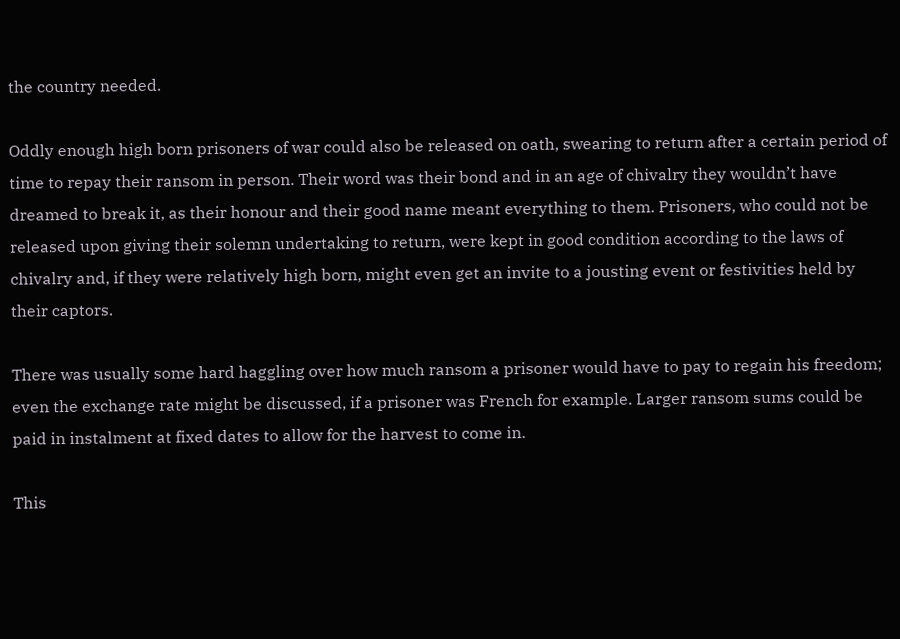the country needed.

Oddly enough high born prisoners of war could also be released on oath, swearing to return after a certain period of time to repay their ransom in person. Their word was their bond and in an age of chivalry they wouldn’t have dreamed to break it, as their honour and their good name meant everything to them. Prisoners, who could not be released upon giving their solemn undertaking to return, were kept in good condition according to the laws of chivalry and, if they were relatively high born, might even get an invite to a jousting event or festivities held by their captors.

There was usually some hard haggling over how much ransom a prisoner would have to pay to regain his freedom; even the exchange rate might be discussed, if a prisoner was French for example. Larger ransom sums could be paid in instalment at fixed dates to allow for the harvest to come in.

This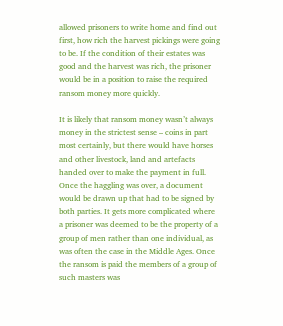allowed prisoners to write home and find out first, how rich the harvest pickings were going to be. If the condition of their estates was good and the harvest was rich, the prisoner would be in a position to raise the required ransom money more quickly.

It is likely that ransom money wasn’t always money in the strictest sense – coins in part most certainly, but there would have horses and other livestock, land and artefacts handed over to make the payment in full. Once the haggling was over, a document would be drawn up that had to be signed by both parties. It gets more complicated where a prisoner was deemed to be the property of a group of men rather than one individual, as was often the case in the Middle Ages. Once the ransom is paid the members of a group of such masters was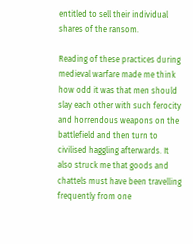entitled to sell their individual shares of the ransom.

Reading of these practices during medieval warfare made me think how odd it was that men should slay each other with such ferocity and horrendous weapons on the battlefield and then turn to civilised haggling afterwards. It also struck me that goods and chattels must have been travelling frequently from one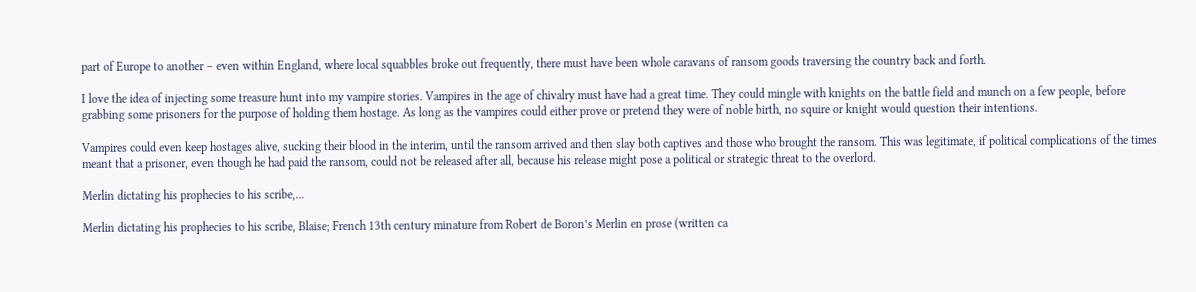part of Europe to another – even within England, where local squabbles broke out frequently, there must have been whole caravans of ransom goods traversing the country back and forth.

I love the idea of injecting some treasure hunt into my vampire stories. Vampires in the age of chivalry must have had a great time. They could mingle with knights on the battle field and munch on a few people, before grabbing some prisoners for the purpose of holding them hostage. As long as the vampires could either prove or pretend they were of noble birth, no squire or knight would question their intentions.

Vampires could even keep hostages alive, sucking their blood in the interim, until the ransom arrived and then slay both captives and those who brought the ransom. This was legitimate, if political complications of the times meant that a prisoner, even though he had paid the ransom, could not be released after all, because his release might pose a political or strategic threat to the overlord.

Merlin dictating his prophecies to his scribe,...

Merlin dictating his prophecies to his scribe, Blaise; French 13th century minature from Robert de Boron’s Merlin en prose (written ca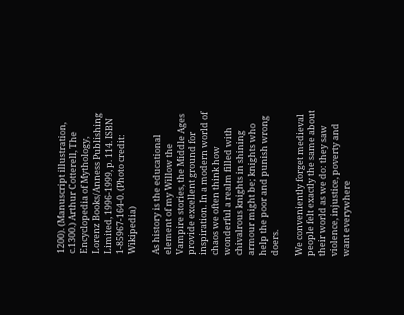1200). (Manuscript illustration, c.1300.) Arthur Cotterell, The Encyclopedia of Mythology, Lorenz Books/Anness Publishing Limited, 1996-1999, p. 114. ISBN 1-85967-164-0. (Photo credit: Wikipedia)

As history is the educational element of my Willow the Vampire stories, the Middle Ages provide excellent ground for inspiration. In a modern world of chaos we often think how wonderful a realm filled with chivalrous knights in shining armour might be; knights who help the poor and punish wrong doers.

We conveniently forget medieval people felt exactly the same about their world as we do: they saw violence, injustice, poverty and want everywhere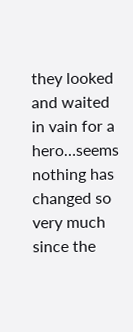they looked and waited in vain for a hero…seems nothing has changed so very much since the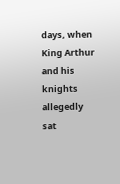days, when King Arthur and his knights allegedly sat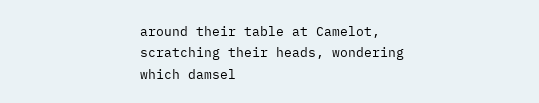around their table at Camelot, scratching their heads, wondering which damsel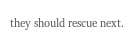they should rescue next.